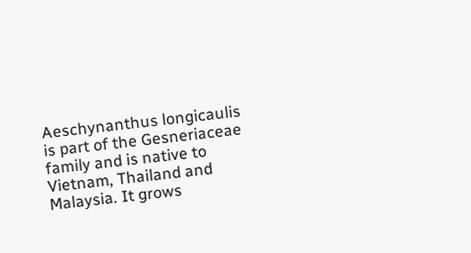Aeschynanthus longicaulis is part of the Gesneriaceae family and is native to Vietnam, Thailand and Malaysia. It grows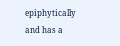epiphytically and has a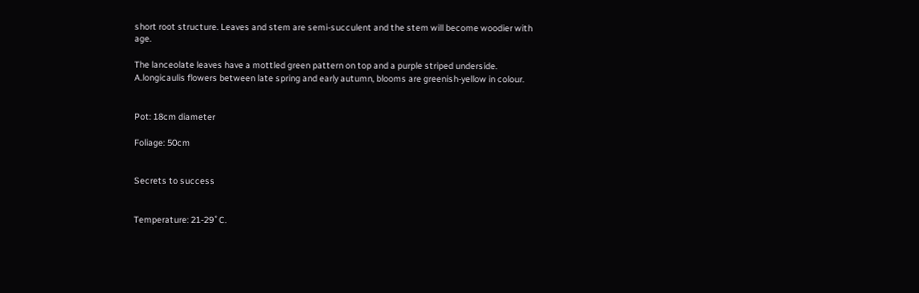short root structure. Leaves and stem are semi-succulent and the stem will become woodier with age.

The lanceolate leaves have a mottled green pattern on top and a purple striped underside. A.longicaulis flowers between late spring and early autumn, blooms are greenish-yellow in colour.


Pot: 18cm diameter

Foliage: 50cm


Secrets to success


Temperature: 21-29˚C.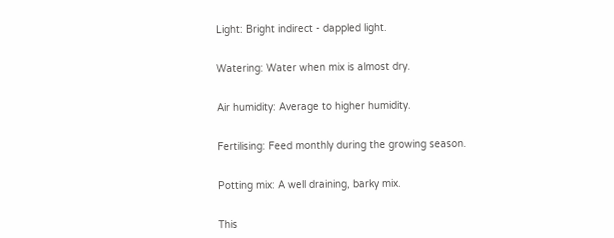Light: Bright indirect - dappled light.


Watering: Water when mix is almost dry.


Air humidity: Average to higher humidity.


Fertilising: Feed monthly during the growing season.


Potting mix: A well draining, barky mix.


This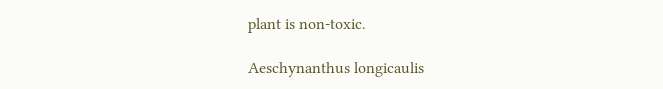plant is non-toxic.

Aeschynanthus longicaulis